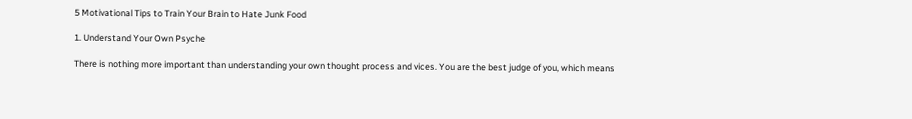5 Motivational Tips to Train Your Brain to Hate Junk Food

1. Understand Your Own Psyche

There is nothing more important than understanding your own thought process and vices. You are the best judge of you, which means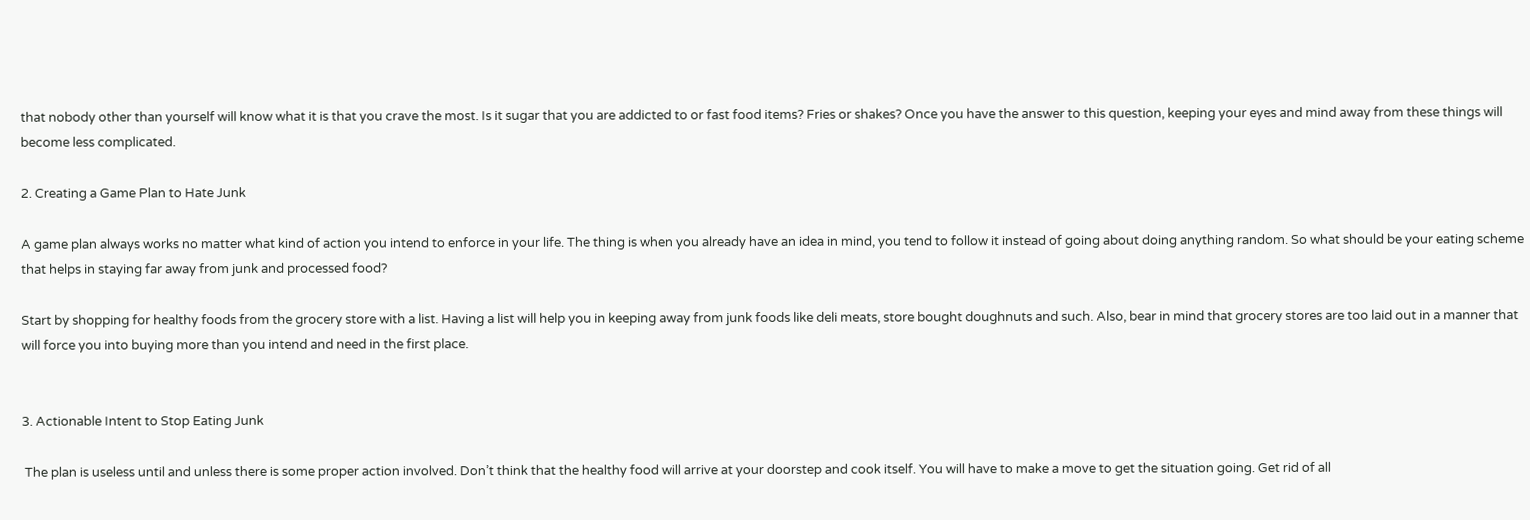that nobody other than yourself will know what it is that you crave the most. Is it sugar that you are addicted to or fast food items? Fries or shakes? Once you have the answer to this question, keeping your eyes and mind away from these things will become less complicated.

2. Creating a Game Plan to Hate Junk

A game plan always works no matter what kind of action you intend to enforce in your life. The thing is when you already have an idea in mind, you tend to follow it instead of going about doing anything random. So what should be your eating scheme that helps in staying far away from junk and processed food?

Start by shopping for healthy foods from the grocery store with a list. Having a list will help you in keeping away from junk foods like deli meats, store bought doughnuts and such. Also, bear in mind that grocery stores are too laid out in a manner that will force you into buying more than you intend and need in the first place.


3. Actionable Intent to Stop Eating Junk

 The plan is useless until and unless there is some proper action involved. Don’t think that the healthy food will arrive at your doorstep and cook itself. You will have to make a move to get the situation going. Get rid of all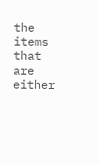the items that are either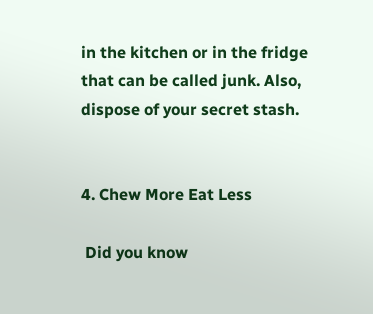in the kitchen or in the fridge that can be called junk. Also, dispose of your secret stash.


4. Chew More Eat Less

 Did you know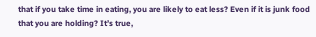that if you take time in eating, you are likely to eat less? Even if it is junk food that you are holding? It’s true,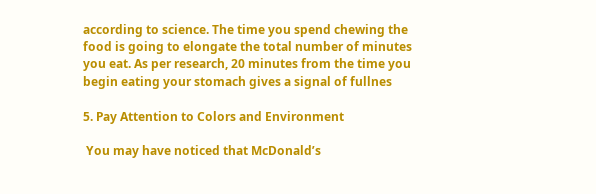according to science. The time you spend chewing the food is going to elongate the total number of minutes you eat. As per research, 20 minutes from the time you begin eating your stomach gives a signal of fullnes

5. Pay Attention to Colors and Environment

 You may have noticed that McDonald’s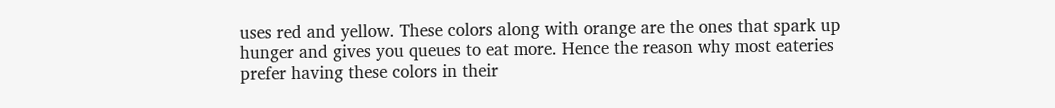uses red and yellow. These colors along with orange are the ones that spark up hunger and gives you queues to eat more. Hence the reason why most eateries prefer having these colors in their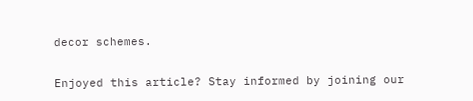decor schemes.

Enjoyed this article? Stay informed by joining our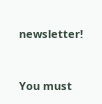newsletter!


You must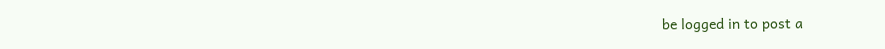be logged in to post a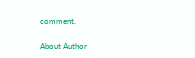comment.

About Author